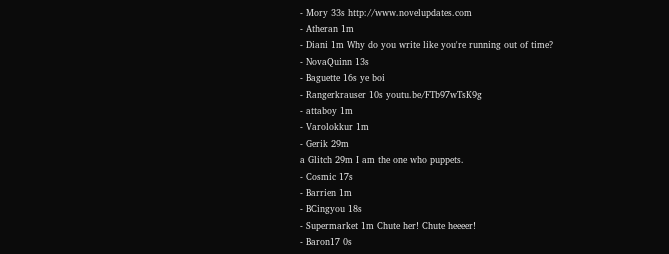- Mory 33s http://www.novelupdates.com
- Atheran 1m
- Diani 1m Why do you write like you're running out of time?
- NovaQuinn 13s
- Baguette 16s ye boi
- Rangerkrauser 10s youtu.be/FTb97wTsK9g
- attaboy 1m
- Varolokkur 1m
- Gerik 29m
a Glitch 29m I am the one who puppets.
- Cosmic 17s
- Barrien 1m
- BCingyou 18s
- Supermarket 1m Chute her! Chute heeeer!
- Baron17 0s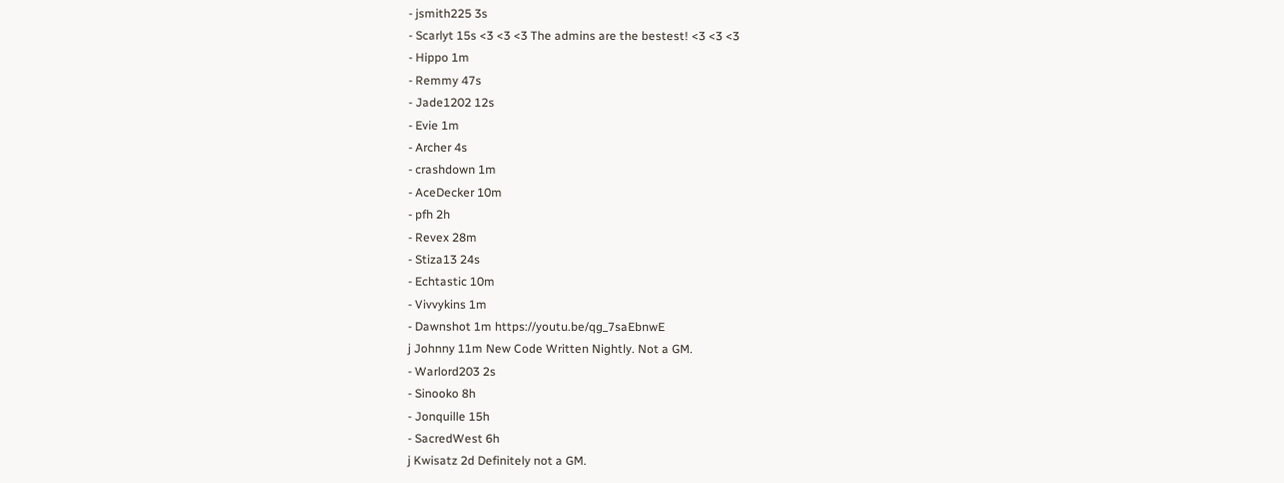- jsmith225 3s
- Scarlyt 15s <3 <3 <3 The admins are the bestest! <3 <3 <3
- Hippo 1m
- Remmy 47s
- Jade1202 12s
- Evie 1m
- Archer 4s
- crashdown 1m
- AceDecker 10m
- pfh 2h
- Revex 28m
- Stiza13 24s
- Echtastic 10m
- Vivvykins 1m
- Dawnshot 1m https://youtu.be/qg_7saEbnwE
j Johnny 11m New Code Written Nightly. Not a GM.
- Warlord203 2s
- Sinooko 8h
- Jonquille 15h
- SacredWest 6h
j Kwisatz 2d Definitely not a GM.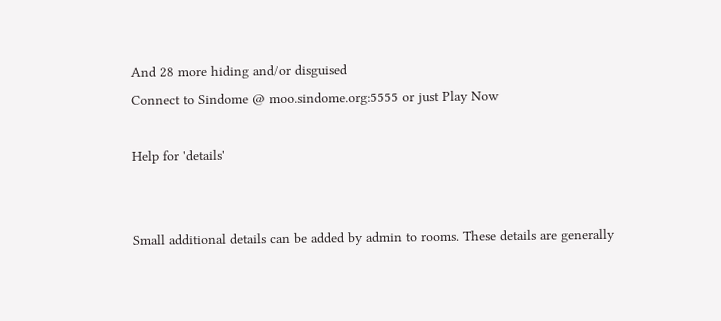And 28 more hiding and/or disguised
Connect to Sindome @ moo.sindome.org:5555 or just Play Now

Help for 'details'


Small additional details can be added by admin to rooms. These details are generally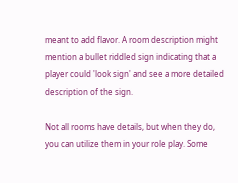meant to add flavor. A room description might mention a bullet riddled sign indicating that a player could 'look sign' and see a more detailed description of the sign.

Not all rooms have details, but when they do, you can utilize them in your role play. Some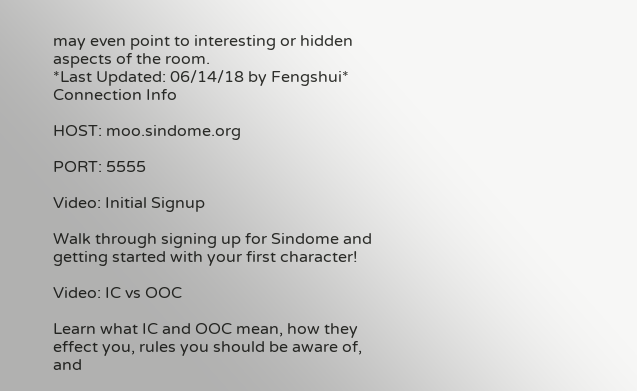may even point to interesting or hidden aspects of the room.
*Last Updated: 06/14/18 by Fengshui*
Connection Info

HOST: moo.sindome.org

PORT: 5555

Video: Initial Signup

Walk through signing up for Sindome and getting started with your first character!

Video: IC vs OOC

Learn what IC and OOC mean, how they effect you, rules you should be aware of, and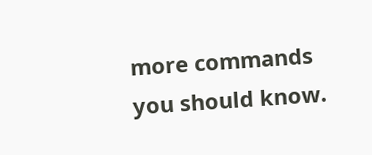more commands you should know.